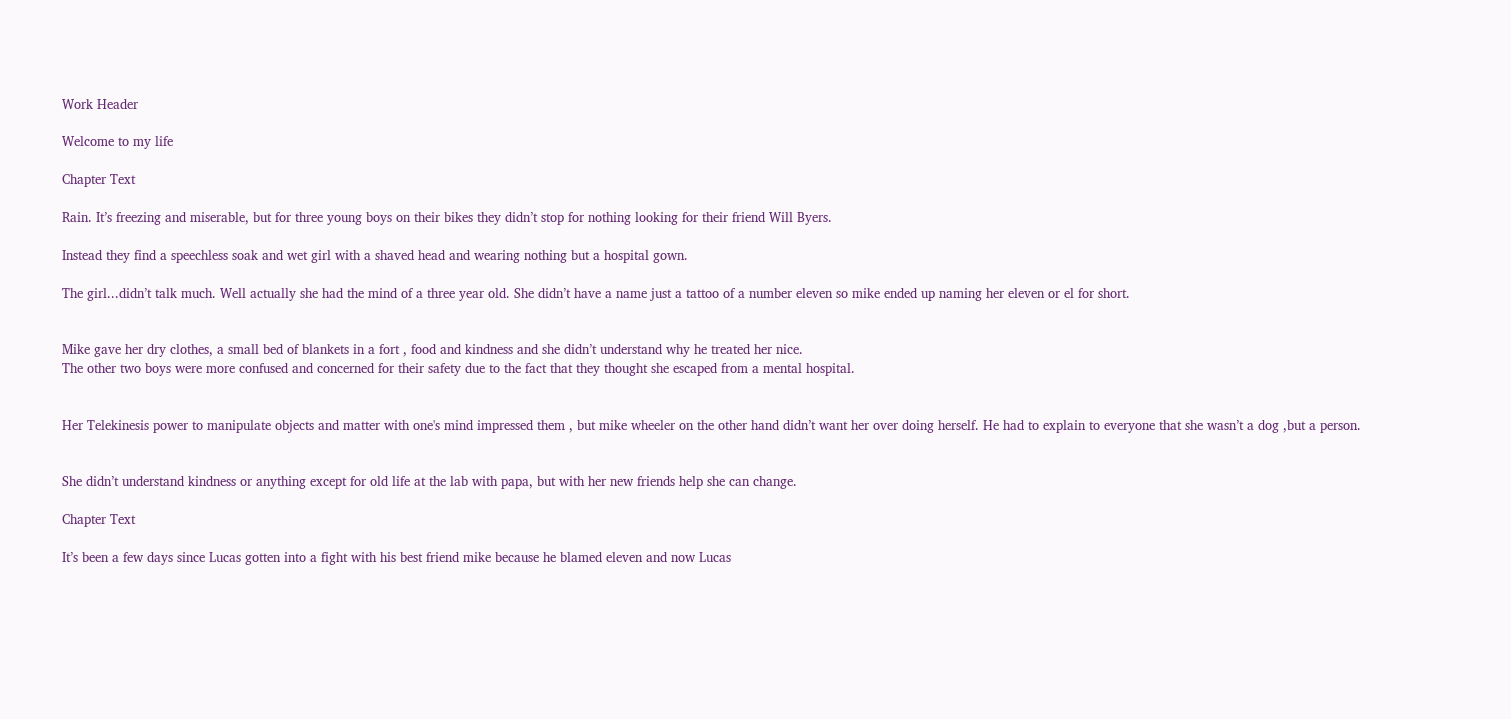Work Header

Welcome to my life

Chapter Text

Rain. It’s freezing and miserable, but for three young boys on their bikes they didn’t stop for nothing looking for their friend Will Byers.

Instead they find a speechless soak and wet girl with a shaved head and wearing nothing but a hospital gown.

The girl...didn’t talk much. Well actually she had the mind of a three year old. She didn’t have a name just a tattoo of a number eleven so mike ended up naming her eleven or el for short.


Mike gave her dry clothes, a small bed of blankets in a fort , food and kindness and she didn’t understand why he treated her nice.
The other two boys were more confused and concerned for their safety due to the fact that they thought she escaped from a mental hospital.


Her Telekinesis power to manipulate objects and matter with one's mind impressed them , but mike wheeler on the other hand didn’t want her over doing herself. He had to explain to everyone that she wasn’t a dog ,but a person.


She didn’t understand kindness or anything except for old life at the lab with papa, but with her new friends help she can change.

Chapter Text

It’s been a few days since Lucas gotten into a fight with his best friend mike because he blamed eleven and now Lucas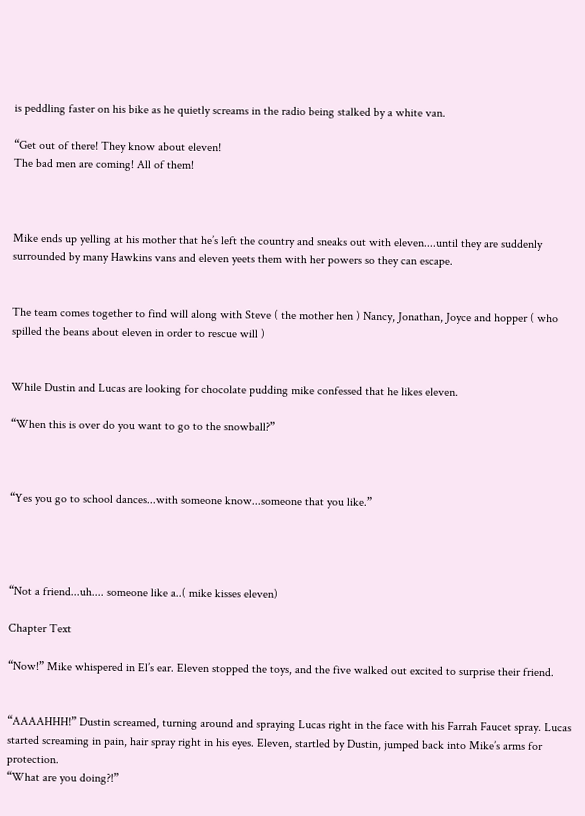is peddling faster on his bike as he quietly screams in the radio being stalked by a white van.

“Get out of there! They know about eleven!
The bad men are coming! All of them!



Mike ends up yelling at his mother that he’s left the country and sneaks out with eleven....until they are suddenly surrounded by many Hawkins vans and eleven yeets them with her powers so they can escape.


The team comes together to find will along with Steve ( the mother hen ) Nancy, Jonathan, Joyce and hopper ( who spilled the beans about eleven in order to rescue will )


While Dustin and Lucas are looking for chocolate pudding mike confessed that he likes eleven.

“When this is over do you want to go to the snowball?”



“Yes you go to school dances...with someone know...someone that you like.”




“Not a friend...uh.... someone like a..( mike kisses eleven)

Chapter Text

“Now!” Mike whispered in El’s ear. Eleven stopped the toys, and the five walked out excited to surprise their friend.


“AAAAHHH!” Dustin screamed, turning around and spraying Lucas right in the face with his Farrah Faucet spray. Lucas started screaming in pain, hair spray right in his eyes. Eleven, startled by Dustin, jumped back into Mike’s arms for protection.
“What are you doing?!”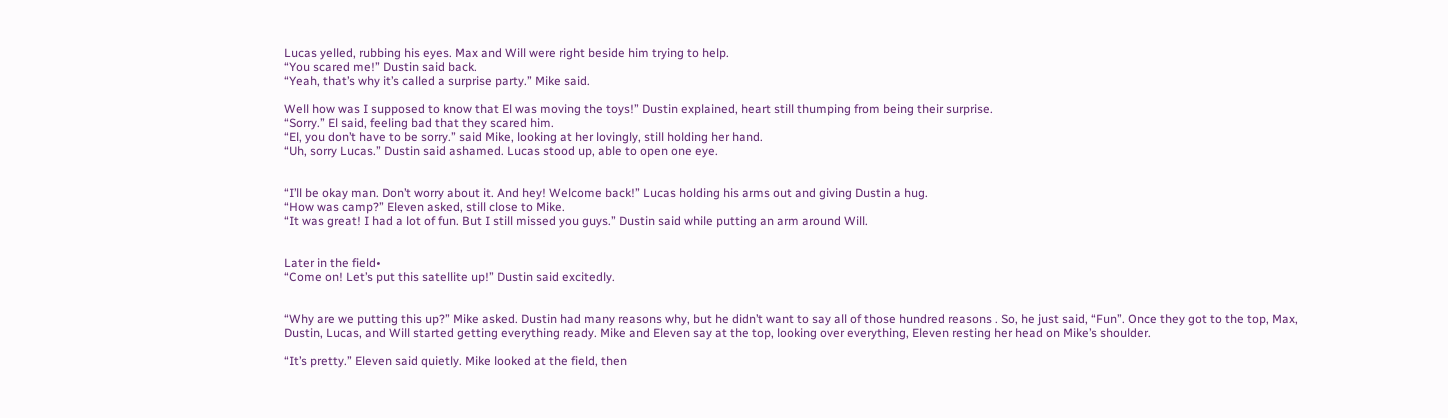Lucas yelled, rubbing his eyes. Max and Will were right beside him trying to help.
“You scared me!” Dustin said back.
“Yeah, that’s why it’s called a surprise party.” Mike said.

Well how was I supposed to know that El was moving the toys!” Dustin explained, heart still thumping from being their surprise.
“Sorry.” El said, feeling bad that they scared him.
“El, you don’t have to be sorry.” said Mike, looking at her lovingly, still holding her hand.
“Uh, sorry Lucas.” Dustin said ashamed. Lucas stood up, able to open one eye.


“I’ll be okay man. Don’t worry about it. And hey! Welcome back!” Lucas holding his arms out and giving Dustin a hug.
“How was camp?” Eleven asked, still close to Mike.
“It was great! I had a lot of fun. But I still missed you guys.” Dustin said while putting an arm around Will.


Later in the field•
“Come on! Let’s put this satellite up!” Dustin said excitedly.


“Why are we putting this up?” Mike asked. Dustin had many reasons why, but he didn’t want to say all of those hundred reasons . So, he just said, “Fun”. Once they got to the top, Max, Dustin, Lucas, and Will started getting everything ready. Mike and Eleven say at the top, looking over everything, Eleven resting her head on Mike’s shoulder.

“It’s pretty.” Eleven said quietly. Mike looked at the field, then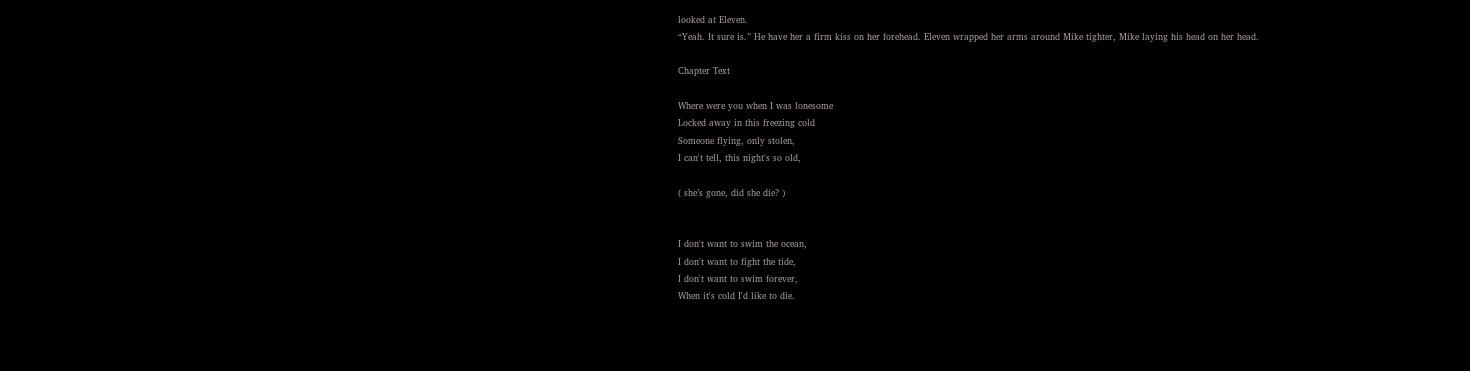looked at Eleven.
“Yeah. It sure is.” He have her a firm kiss on her forehead. Eleven wrapped her arms around Mike tighter, Mike laying his head on her head.

Chapter Text

Where were you when I was lonesome
Locked away in this freezing cold
Someone flying, only stolen,
I can't tell, this night's so old,

( she’s gone, did she die? )


I don't want to swim the ocean,
I don't want to fight the tide,
I don't want to swim forever,
When it's cold I'd like to die.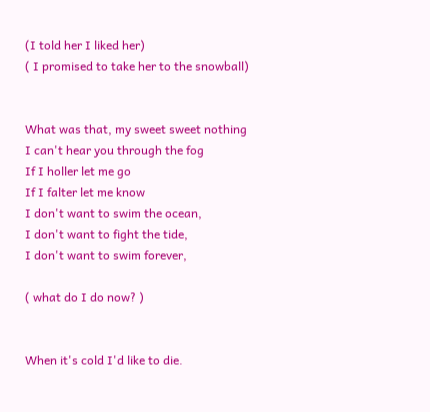(I told her I liked her)
( I promised to take her to the snowball)


What was that, my sweet sweet nothing
I can't hear you through the fog
If I holler let me go
If I falter let me know
I don't want to swim the ocean,
I don't want to fight the tide,
I don't want to swim forever,

( what do I do now? )


When it's cold I'd like to die.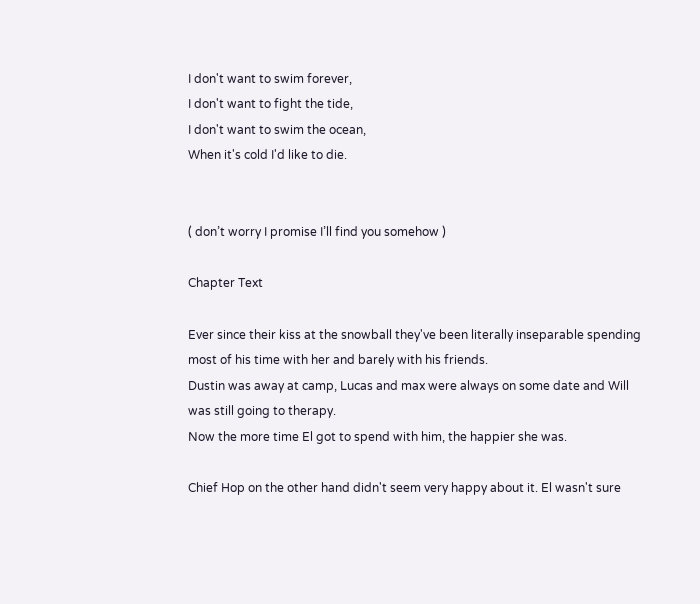I don't want to swim forever,
I don't want to fight the tide,
I don't want to swim the ocean,
When it's cold I'd like to die.


( don’t worry I promise I’ll find you somehow )

Chapter Text

Ever since their kiss at the snowball they've been literally inseparable spending most of his time with her and barely with his friends.
Dustin was away at camp, Lucas and max were always on some date and Will was still going to therapy.
Now the more time El got to spend with him, the happier she was.

Chief Hop on the other hand didn't seem very happy about it. El wasn't sure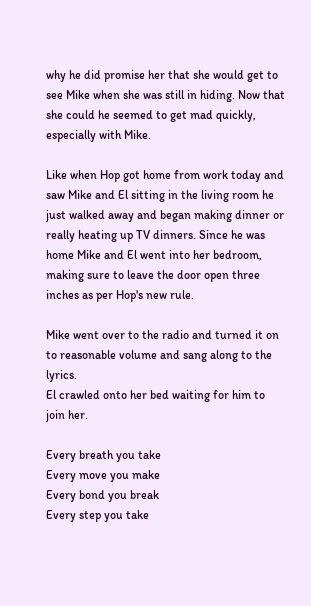why he did promise her that she would get to see Mike when she was still in hiding. Now that she could he seemed to get mad quickly, especially with Mike.

Like when Hop got home from work today and saw Mike and El sitting in the living room he just walked away and began making dinner or really heating up TV dinners. Since he was home Mike and El went into her bedroom, making sure to leave the door open three inches as per Hop's new rule.

Mike went over to the radio and turned it on to reasonable volume and sang along to the lyrics.
El crawled onto her bed waiting for him to join her.

Every breath you take
Every move you make
Every bond you break
Every step you take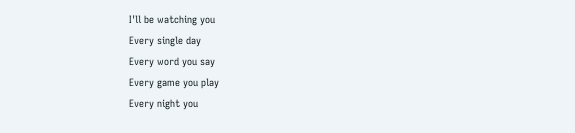I'll be watching you
Every single day
Every word you say
Every game you play
Every night you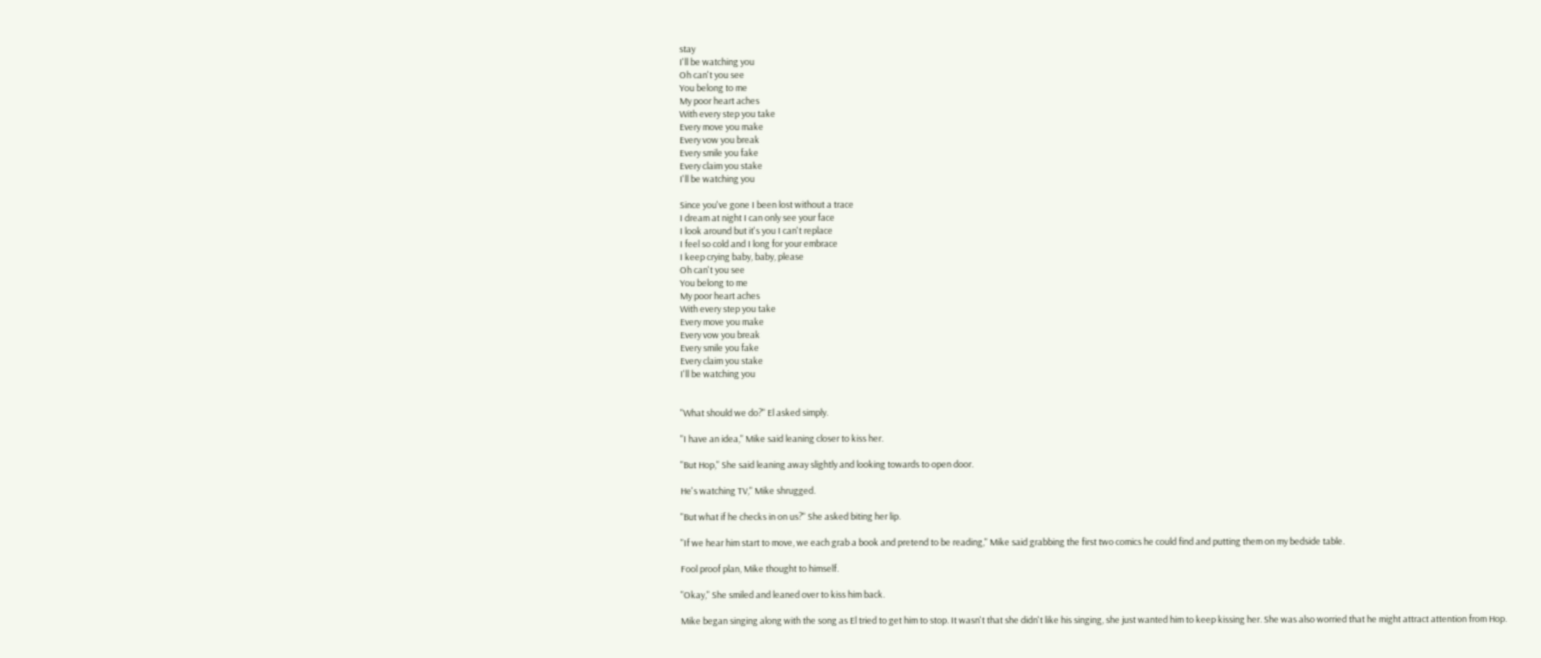stay
I'll be watching you
Oh can't you see
You belong to me
My poor heart aches
With every step you take
Every move you make
Every vow you break
Every smile you fake
Every claim you stake
I'll be watching you

Since you've gone I been lost without a trace
I dream at night I can only see your face
I look around but it's you I can't replace
I feel so cold and I long for your embrace
I keep crying baby, baby, please
Oh can't you see
You belong to me
My poor heart aches
With every step you take
Every move you make
Every vow you break
Every smile you fake
Every claim you stake
I'll be watching you


"What should we do?" El asked simply.

"I have an idea," Mike said leaning closer to kiss her.

"But Hop," She said leaning away slightly and looking towards to open door.

He's watching TV," Mike shrugged.

"But what if he checks in on us?" She asked biting her lip.

"If we hear him start to move, we each grab a book and pretend to be reading," Mike said grabbing the first two comics he could find and putting them on my bedside table.

Fool proof plan, Mike thought to himself.

"Okay," She smiled and leaned over to kiss him back.

Mike began singing along with the song as El tried to get him to stop. It wasn't that she didn't like his singing, she just wanted him to keep kissing her. She was also worried that he might attract attention from Hop.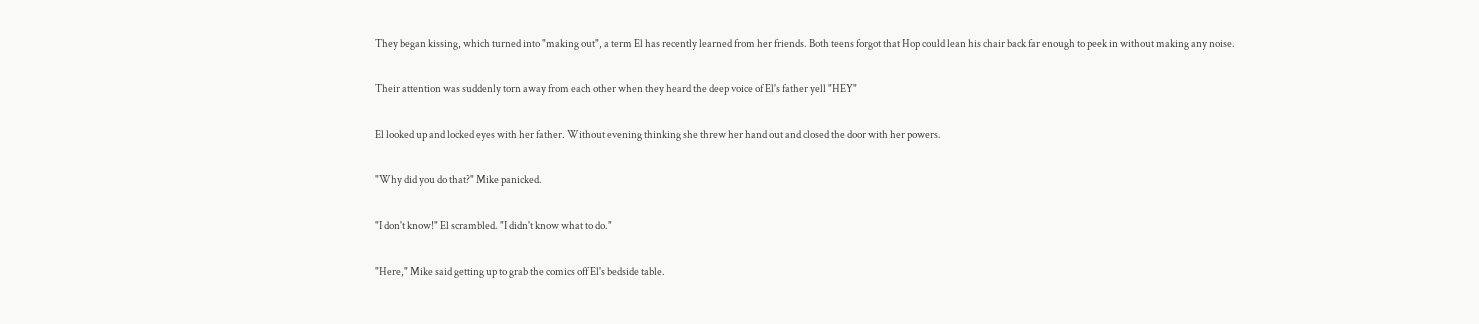They began kissing, which turned into "making out", a term El has recently learned from her friends. Both teens forgot that Hop could lean his chair back far enough to peek in without making any noise.

Their attention was suddenly torn away from each other when they heard the deep voice of El's father yell "HEY"

El looked up and locked eyes with her father. Without evening thinking she threw her hand out and closed the door with her powers.

"Why did you do that?" Mike panicked.

"I don't know!" El scrambled. "I didn't know what to do."

"Here," Mike said getting up to grab the comics off El's bedside table.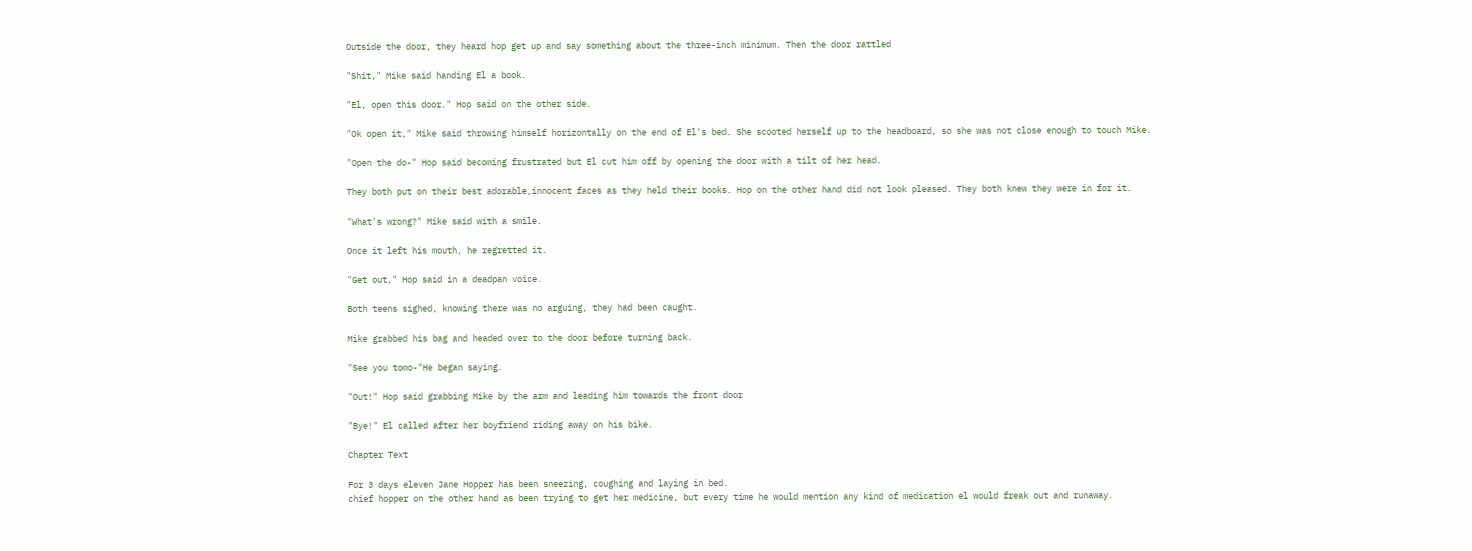Outside the door, they heard hop get up and say something about the three-inch minimum. Then the door rattled

"Shit," Mike said handing El a book.

"El, open this door." Hop said on the other side.

"Ok open it," Mike said throwing himself horizontally on the end of El's bed. She scooted herself up to the headboard, so she was not close enough to touch Mike.

"Open the do-" Hop said becoming frustrated but El cut him off by opening the door with a tilt of her head.

They both put on their best adorable,innocent faces as they held their books. Hop on the other hand did not look pleased. They both knew they were in for it.

"What's wrong?" Mike said with a smile.

Once it left his mouth, he regretted it.

"Get out," Hop said in a deadpan voice.

Both teens sighed, knowing there was no arguing, they had been caught.

Mike grabbed his bag and headed over to the door before turning back.

"See you tomo-"He began saying.

"Out!" Hop said grabbing Mike by the arm and leading him towards the front door

"Bye!" El called after her boyfriend riding away on his bike.

Chapter Text

For 3 days eleven Jane Hopper has been sneezing, coughing and laying in bed.
chief hopper on the other hand as been trying to get her medicine, but every time he would mention any kind of medication el would freak out and runaway.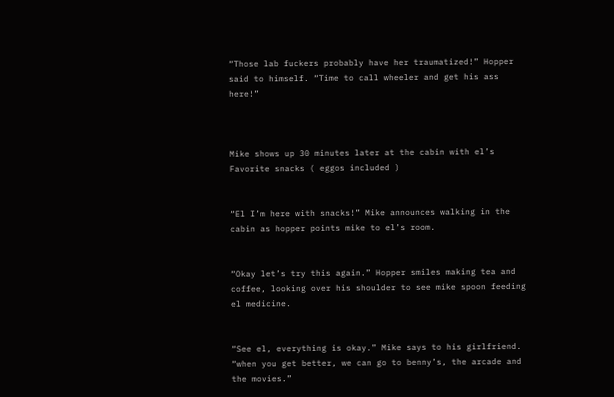“Those lab fuckers probably have her traumatized!” Hopper said to himself. “Time to call wheeler and get his ass here!”



Mike shows up 30 minutes later at the cabin with el’s Favorite snacks ( eggos included )


“El I’m here with snacks!” Mike announces walking in the cabin as hopper points mike to el’s room.


“Okay let’s try this again.” Hopper smiles making tea and coffee, looking over his shoulder to see mike spoon feeding el medicine.


“See el, everything is okay.” Mike says to his girlfriend. “when you get better, we can go to benny’s, the arcade and the movies.”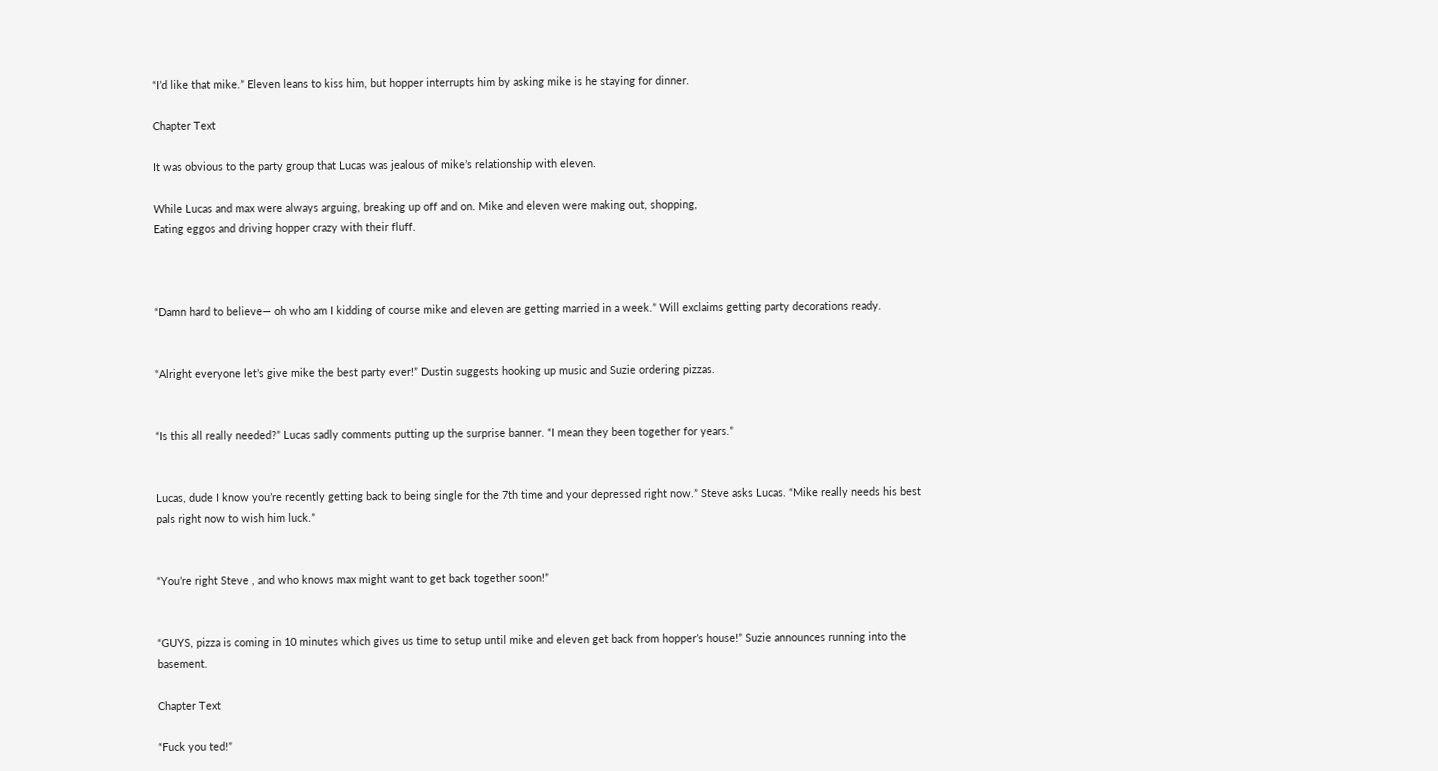“I’d like that mike.” Eleven leans to kiss him, but hopper interrupts him by asking mike is he staying for dinner.

Chapter Text

It was obvious to the party group that Lucas was jealous of mike’s relationship with eleven.

While Lucas and max were always arguing, breaking up off and on. Mike and eleven were making out, shopping,
Eating eggos and driving hopper crazy with their fluff.



“Damn hard to believe— oh who am I kidding of course mike and eleven are getting married in a week.” Will exclaims getting party decorations ready.


“Alright everyone let’s give mike the best party ever!” Dustin suggests hooking up music and Suzie ordering pizzas.


“Is this all really needed?” Lucas sadly comments putting up the surprise banner. “I mean they been together for years.”


Lucas, dude I know you’re recently getting back to being single for the 7th time and your depressed right now.” Steve asks Lucas. “Mike really needs his best pals right now to wish him luck.”


“You’re right Steve , and who knows max might want to get back together soon!”


“GUYS, pizza is coming in 10 minutes which gives us time to setup until mike and eleven get back from hopper’s house!” Suzie announces running into the basement.

Chapter Text

“Fuck you ted!”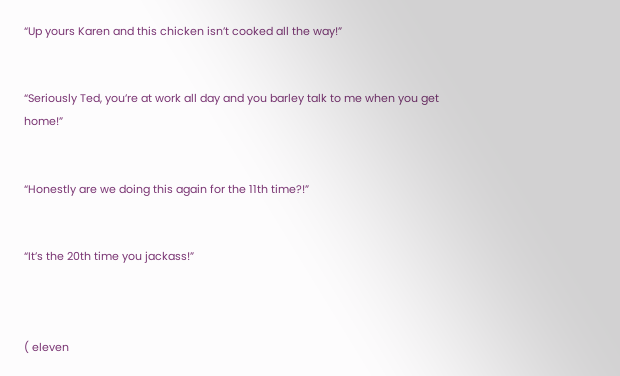“Up yours Karen and this chicken isn’t cooked all the way!”


“Seriously Ted, you’re at work all day and you barley talk to me when you get home!”


“Honestly are we doing this again for the 11th time?!”


“It’s the 20th time you jackass!”



( eleven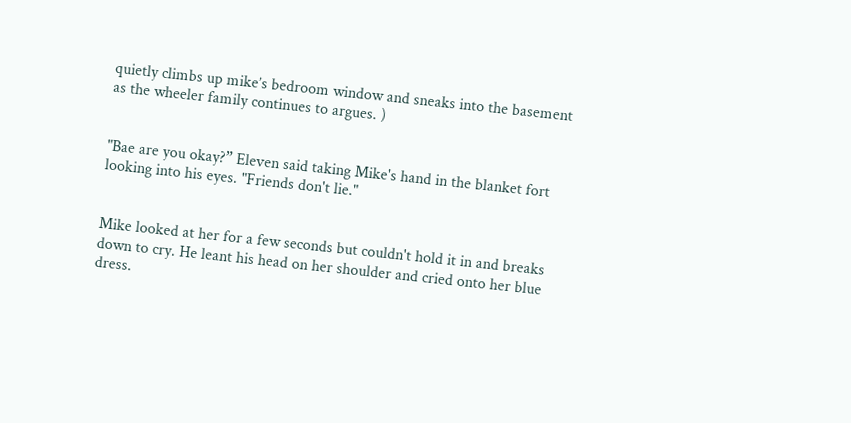quietly climbs up mike’s bedroom window and sneaks into the basement as the wheeler family continues to argues. )


"Bae are you okay?” Eleven said taking Mike's hand in the blanket fort looking into his eyes. "Friends don't lie."


Mike looked at her for a few seconds but couldn't hold it in and breaks down to cry. He leant his head on her shoulder and cried onto her blue dress.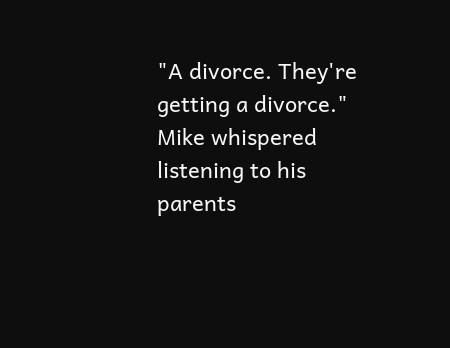"A divorce. They're getting a divorce." Mike whispered listening to his parents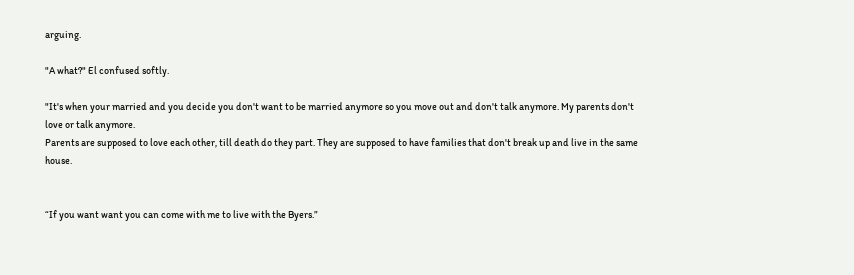arguing.

"A what?" El confused softly.

"It's when your married and you decide you don't want to be married anymore so you move out and don't talk anymore. My parents don't love or talk anymore.
Parents are supposed to love each other, till death do they part. They are supposed to have families that don't break up and live in the same house.


“If you want want you can come with me to live with the Byers.”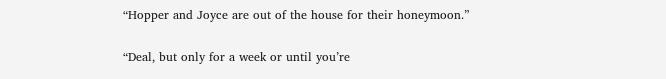“Hopper and Joyce are out of the house for their honeymoon.”


“Deal, but only for a week or until you’re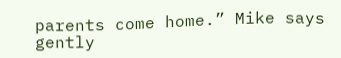parents come home.” Mike says gently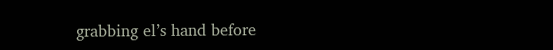grabbing el’s hand before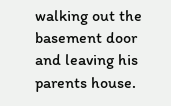walking out the basement door and leaving his parents house.